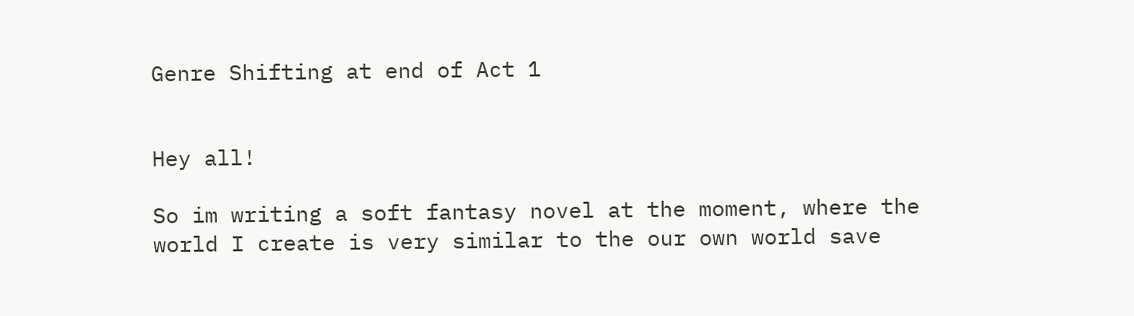Genre Shifting at end of Act 1


Hey all!

So im writing a soft fantasy novel at the moment, where the world I create is very similar to the our own world save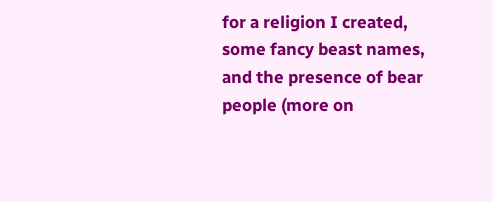for a religion I created, some fancy beast names, and the presence of bear people (more on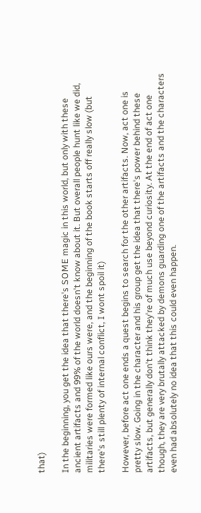that)

In the beginning, you get the idea that there's SOME magic in this world, but only with these ancient artifacts and 99% of the world doesn't know about it. But overall people hunt like we did, militaries were formed like ours were, and the beginning of the book starts off really slow (but there's still plenty of internal conflict, I wont spoil it)

However, before act one ends a quest begins to search for the other artifacts. Now, act one is pretty slow. Going in the character and his group get the idea that there's power behind these artifacts, but generally don't think they're of much use beyond curiosity. At the end of act one though, they are very brutally attacked by demons guarding one of the artifacts and the characters even had absolutely no idea that this could even happen.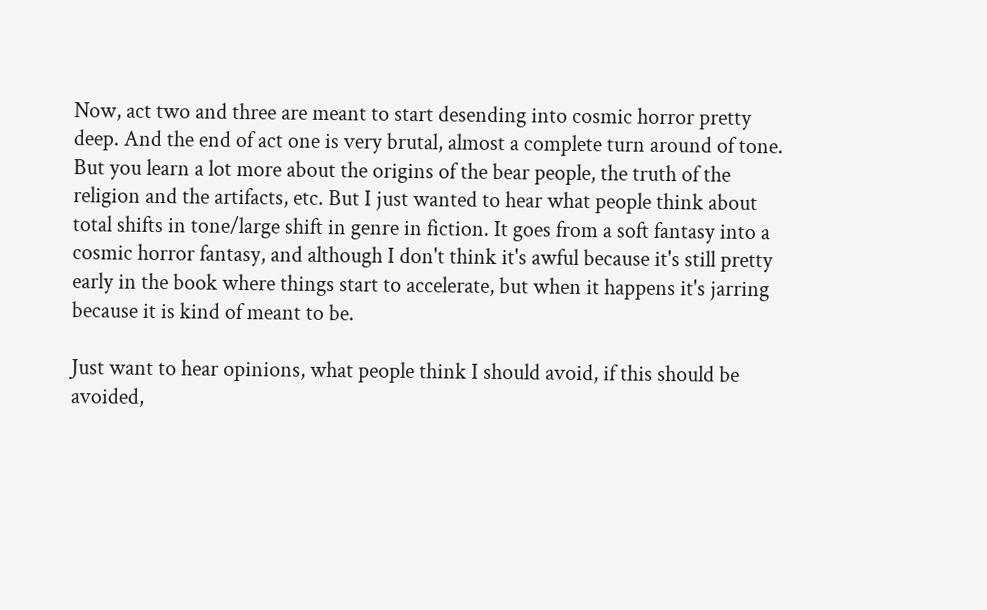Now, act two and three are meant to start desending into cosmic horror pretty deep. And the end of act one is very brutal, almost a complete turn around of tone. But you learn a lot more about the origins of the bear people, the truth of the religion and the artifacts, etc. But I just wanted to hear what people think about total shifts in tone/large shift in genre in fiction. It goes from a soft fantasy into a cosmic horror fantasy, and although I don't think it's awful because it's still pretty early in the book where things start to accelerate, but when it happens it's jarring because it is kind of meant to be.

Just want to hear opinions, what people think I should avoid, if this should be avoided,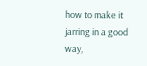how to make it jarring in a good way,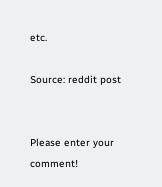etc.

Source: reddit post


Please enter your comment!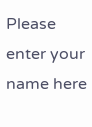Please enter your name here